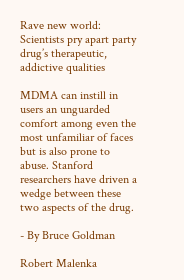Rave new world: Scientists pry apart party drug’s therapeutic, addictive qualities

MDMA can instill in users an unguarded comfort among even the most unfamiliar of faces but is also prone to abuse. Stanford researchers have driven a wedge between these two aspects of the drug.

- By Bruce Goldman

Robert Malenka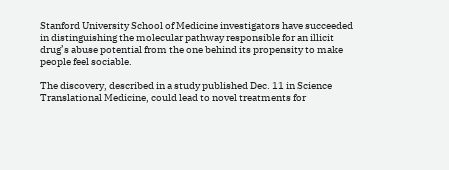Stanford University School of Medicine investigators have succeeded in distinguishing the molecular pathway responsible for an illicit drug’s abuse potential from the one behind its propensity to make people feel sociable.

The discovery, described in a study published Dec. 11 in Science Translational Medicine, could lead to novel treatments for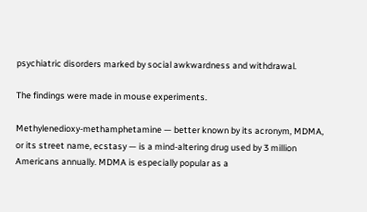psychiatric disorders marked by social awkwardness and withdrawal.

The findings were made in mouse experiments.

Methylenedioxy-methamphetamine — better known by its acronym, MDMA, or its street name, ecstasy — is a mind-altering drug used by 3 million Americans annually. MDMA is especially popular as a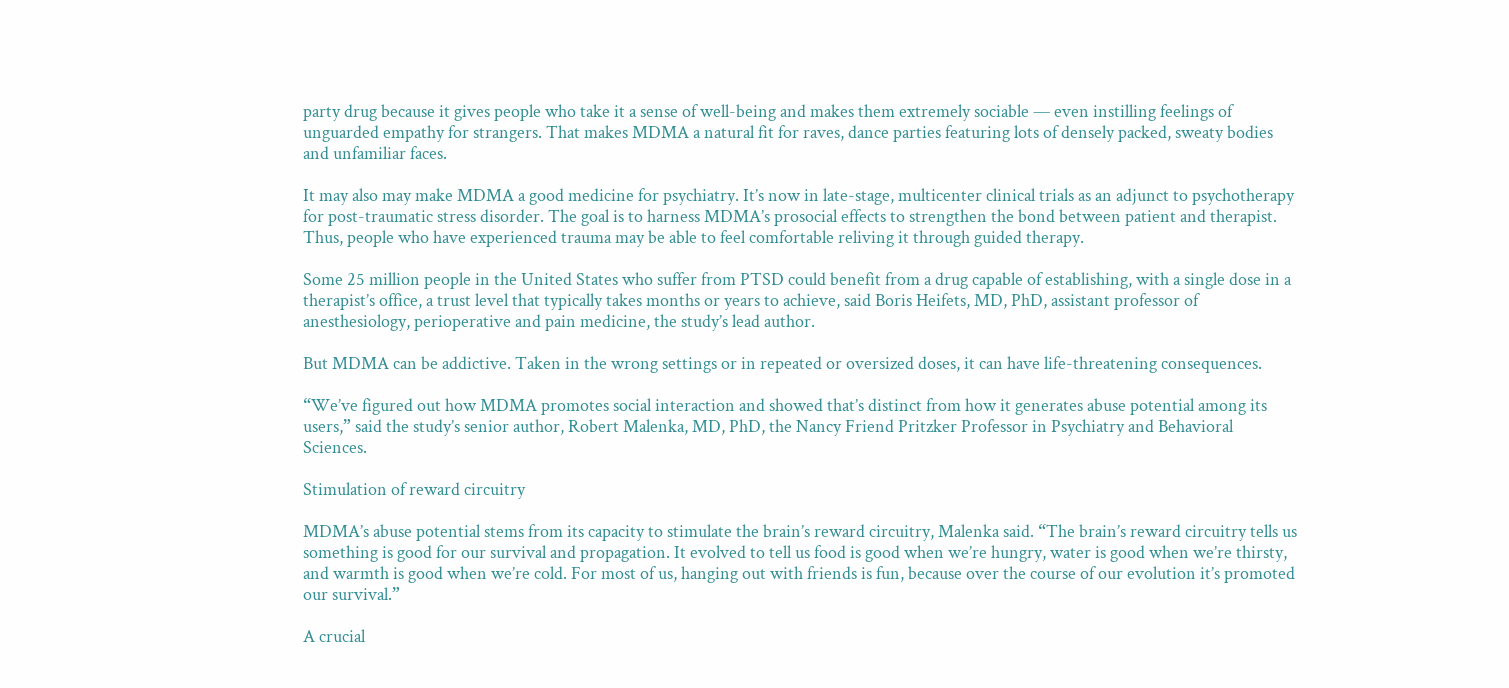party drug because it gives people who take it a sense of well-being and makes them extremely sociable — even instilling feelings of unguarded empathy for strangers. That makes MDMA a natural fit for raves, dance parties featuring lots of densely packed, sweaty bodies and unfamiliar faces.

It may also may make MDMA a good medicine for psychiatry. It’s now in late-stage, multicenter clinical trials as an adjunct to psychotherapy for post-traumatic stress disorder. The goal is to harness MDMA’s prosocial effects to strengthen the bond between patient and therapist. Thus, people who have experienced trauma may be able to feel comfortable reliving it through guided therapy.

Some 25 million people in the United States who suffer from PTSD could benefit from a drug capable of establishing, with a single dose in a therapist’s office, a trust level that typically takes months or years to achieve, said Boris Heifets, MD, PhD, assistant professor of anesthesiology, perioperative and pain medicine, the study’s lead author.

But MDMA can be addictive. Taken in the wrong settings or in repeated or oversized doses, it can have life-threatening consequences.

“We’ve figured out how MDMA promotes social interaction and showed that’s distinct from how it generates abuse potential among its users,” said the study’s senior author, Robert Malenka, MD, PhD, the Nancy Friend Pritzker Professor in Psychiatry and Behavioral Sciences.

Stimulation of reward circuitry

MDMA’s abuse potential stems from its capacity to stimulate the brain’s reward circuitry, Malenka said. “The brain’s reward circuitry tells us something is good for our survival and propagation. It evolved to tell us food is good when we’re hungry, water is good when we’re thirsty, and warmth is good when we’re cold. For most of us, hanging out with friends is fun, because over the course of our evolution it’s promoted our survival.”

A crucial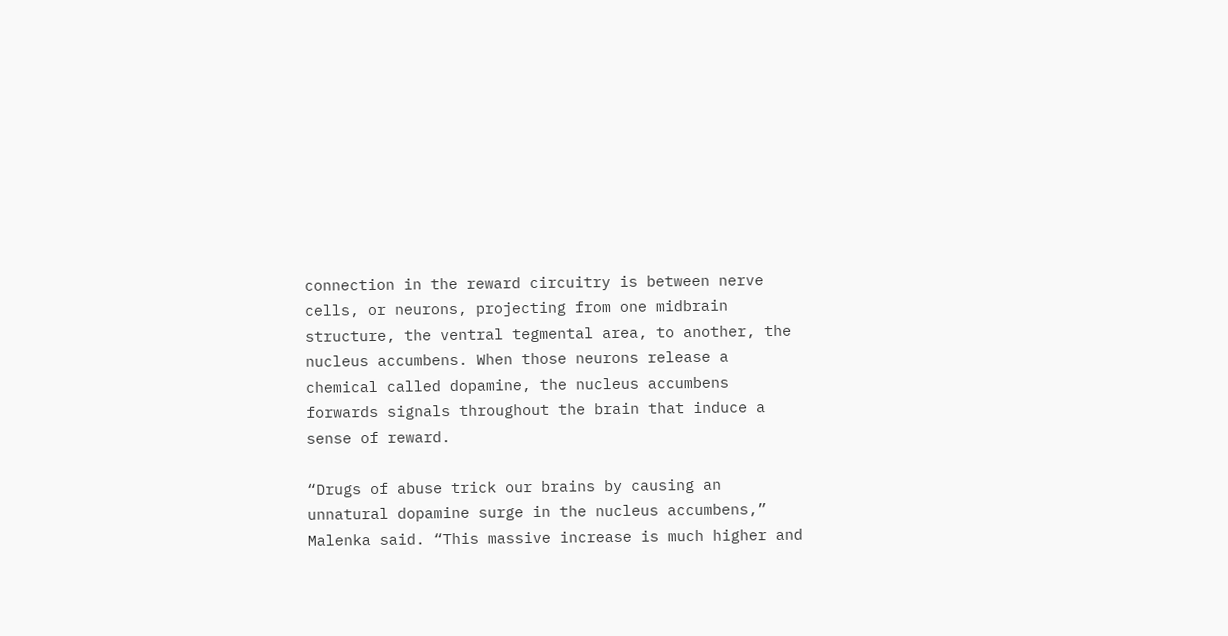connection in the reward circuitry is between nerve cells, or neurons, projecting from one midbrain structure, the ventral tegmental area, to another, the nucleus accumbens. When those neurons release a chemical called dopamine, the nucleus accumbens forwards signals throughout the brain that induce a sense of reward.

“Drugs of abuse trick our brains by causing an unnatural dopamine surge in the nucleus accumbens,” Malenka said. “This massive increase is much higher and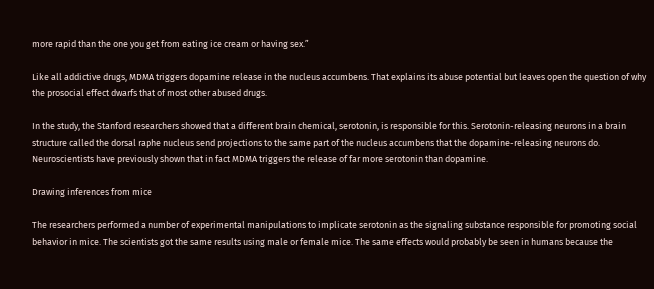more rapid than the one you get from eating ice cream or having sex.”

Like all addictive drugs, MDMA triggers dopamine release in the nucleus accumbens. That explains its abuse potential but leaves open the question of why the prosocial effect dwarfs that of most other abused drugs.

In the study, the Stanford researchers showed that a different brain chemical, serotonin, is responsible for this. Serotonin-releasing neurons in a brain structure called the dorsal raphe nucleus send projections to the same part of the nucleus accumbens that the dopamine-releasing neurons do. Neuroscientists have previously shown that in fact MDMA triggers the release of far more serotonin than dopamine.

Drawing inferences from mice

The researchers performed a number of experimental manipulations to implicate serotonin as the signaling substance responsible for promoting social behavior in mice. The scientists got the same results using male or female mice. The same effects would probably be seen in humans because the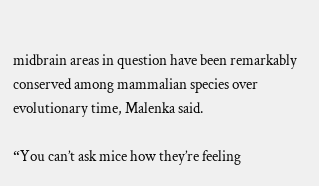midbrain areas in question have been remarkably conserved among mammalian species over evolutionary time, Malenka said.

“You can’t ask mice how they’re feeling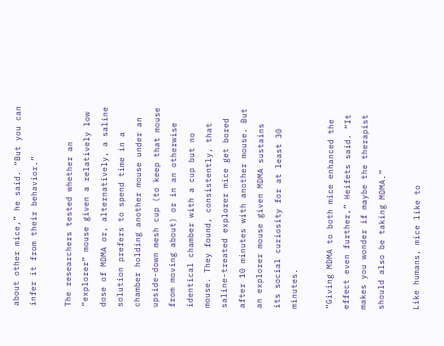about other mice,” he said. “But you can infer it from their behavior.”

The researchers tested whether an “explorer” mouse given a relatively low dose of MDMA or, alternatively, a saline solution prefers to spend time in a chamber holding another mouse under an upside-down mesh cup (to keep that mouse from moving about) or in an otherwise identical chamber with a cup but no mouse. They found, consistently, that saline-treated explorer mice get bored after 10 minutes with another mouse. But an explorer mouse given MDMA sustains its social curiosity for at least 30 minutes.

“Giving MDMA to both mice enhanced the effect even further,” Heifets said. “It makes you wonder if maybe the therapist should also be taking MDMA.”

Like humans, mice like to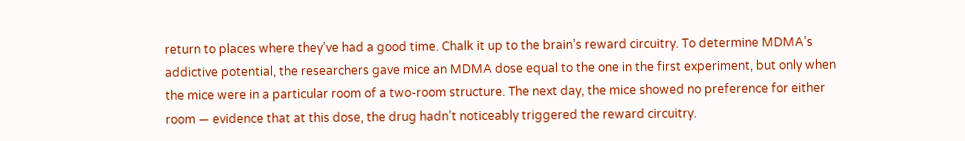return to places where they’ve had a good time. Chalk it up to the brain’s reward circuitry. To determine MDMA’s addictive potential, the researchers gave mice an MDMA dose equal to the one in the first experiment, but only when the mice were in a particular room of a two-room structure. The next day, the mice showed no preference for either room — evidence that at this dose, the drug hadn’t noticeably triggered the reward circuitry.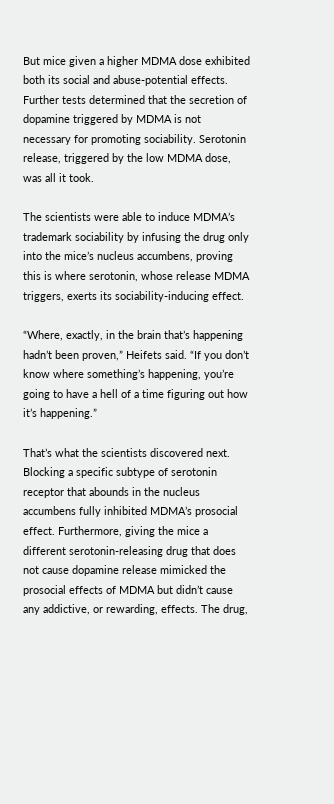But mice given a higher MDMA dose exhibited both its social and abuse-potential effects. Further tests determined that the secretion of dopamine triggered by MDMA is not necessary for promoting sociability. Serotonin release, triggered by the low MDMA dose, was all it took.

The scientists were able to induce MDMA’s trademark sociability by infusing the drug only into the mice’s nucleus accumbens, proving this is where serotonin, whose release MDMA triggers, exerts its sociability-inducing effect.

“Where, exactly, in the brain that’s happening hadn’t been proven,” Heifets said. “If you don’t know where something’s happening, you’re going to have a hell of a time figuring out how it’s happening.”

That’s what the scientists discovered next. Blocking a specific subtype of serotonin receptor that abounds in the nucleus accumbens fully inhibited MDMA’s prosocial effect. Furthermore, giving the mice a different serotonin-releasing drug that does not cause dopamine release mimicked the prosocial effects of MDMA but didn’t cause any addictive, or rewarding, effects. The drug,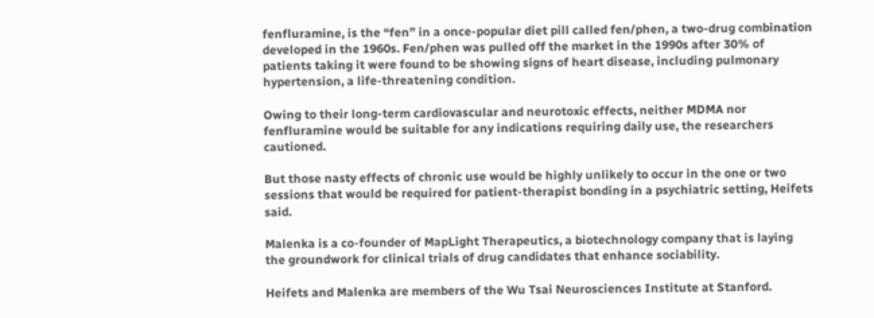fenfluramine, is the “fen” in a once-popular diet pill called fen/phen, a two-drug combination developed in the 1960s. Fen/phen was pulled off the market in the 1990s after 30% of patients taking it were found to be showing signs of heart disease, including pulmonary hypertension, a life-threatening condition.

Owing to their long-term cardiovascular and neurotoxic effects, neither MDMA nor fenfluramine would be suitable for any indications requiring daily use, the researchers cautioned.

But those nasty effects of chronic use would be highly unlikely to occur in the one or two sessions that would be required for patient-therapist bonding in a psychiatric setting, Heifets said.

Malenka is a co-founder of MapLight Therapeutics, a biotechnology company that is laying the groundwork for clinical trials of drug candidates that enhance sociability.

Heifets and Malenka are members of the Wu Tsai Neurosciences Institute at Stanford.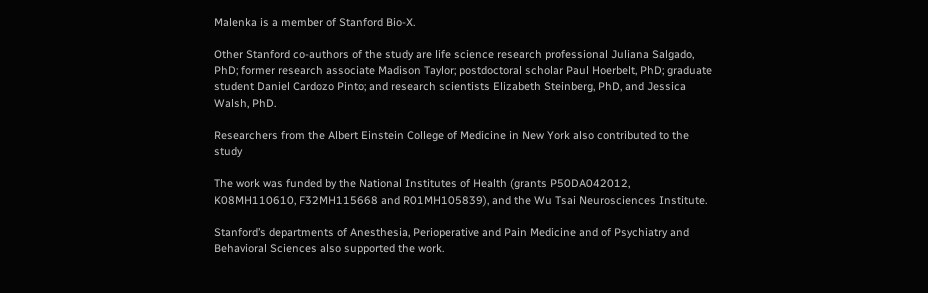Malenka is a member of Stanford Bio-X.

Other Stanford co-authors of the study are life science research professional Juliana Salgado, PhD; former research associate Madison Taylor; postdoctoral scholar Paul Hoerbelt, PhD; graduate student Daniel Cardozo Pinto; and research scientists Elizabeth Steinberg, PhD, and Jessica Walsh, PhD.

Researchers from the Albert Einstein College of Medicine in New York also contributed to the study

The work was funded by the National Institutes of Health (grants P50DA042012, K08MH110610, F32MH115668 and R01MH105839), and the Wu Tsai Neurosciences Institute.

Stanford’s departments of Anesthesia, Perioperative and Pain Medicine and of Psychiatry and Behavioral Sciences also supported the work.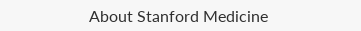About Stanford Medicine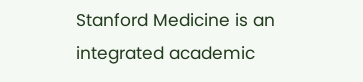Stanford Medicine is an integrated academic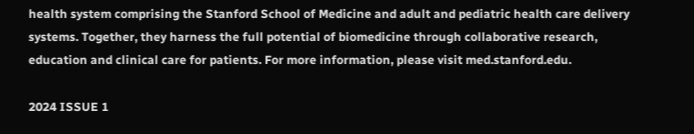health system comprising the Stanford School of Medicine and adult and pediatric health care delivery systems. Together, they harness the full potential of biomedicine through collaborative research, education and clinical care for patients. For more information, please visit med.stanford.edu.

2024 ISSUE 1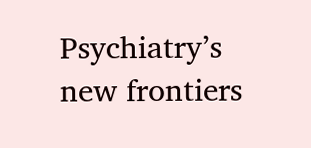Psychiatry’s new frontiers